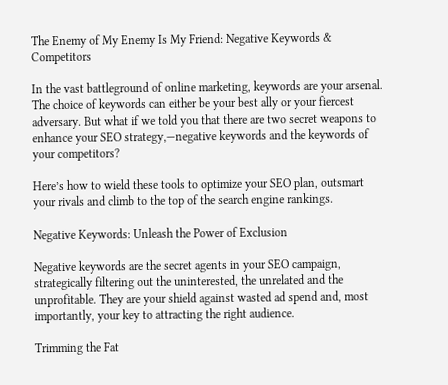The Enemy of My Enemy Is My Friend: Negative Keywords & Competitors

In the vast battleground of online marketing, keywords are your arsenal. The choice of keywords can either be your best ally or your fiercest adversary. But what if we told you that there are two secret weapons to enhance your SEO strategy‚—negative keywords and the keywords of your competitors?

Here’s how to wield these tools to optimize your SEO plan, outsmart your rivals and climb to the top of the search engine rankings.

Negative Keywords: Unleash the Power of Exclusion

Negative keywords are the secret agents in your SEO campaign, strategically filtering out the uninterested, the unrelated and the unprofitable. They are your shield against wasted ad spend and, most importantly, your key to attracting the right audience.

Trimming the Fat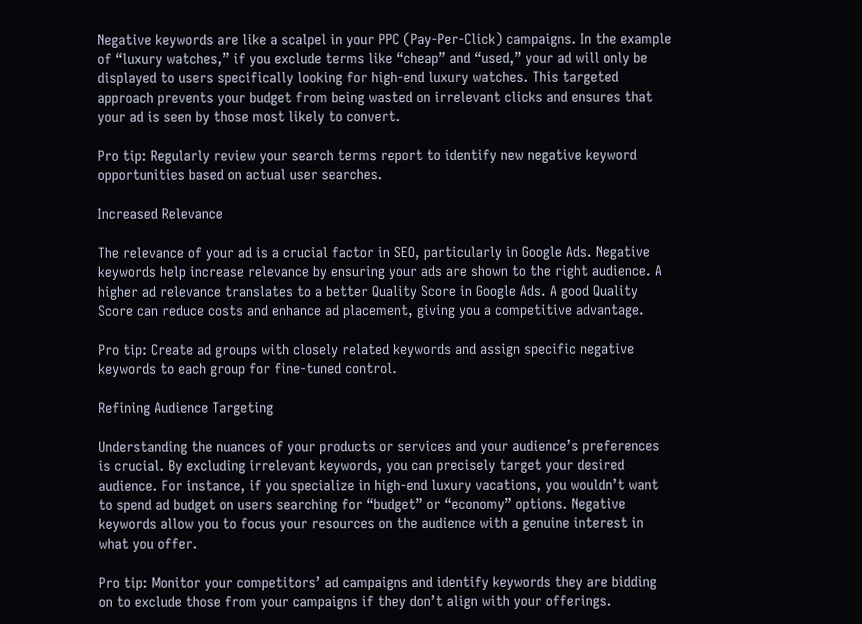Negative keywords are like a scalpel in your PPC (Pay-Per-Click) campaigns. In the example of “luxury watches,” if you exclude terms like “cheap” and “used,” your ad will only be displayed to users specifically looking for high-end luxury watches. This targeted approach prevents your budget from being wasted on irrelevant clicks and ensures that your ad is seen by those most likely to convert.

Pro tip: Regularly review your search terms report to identify new negative keyword opportunities based on actual user searches.

Increased Relevance

The relevance of your ad is a crucial factor in SEO, particularly in Google Ads. Negative keywords help increase relevance by ensuring your ads are shown to the right audience. A higher ad relevance translates to a better Quality Score in Google Ads. A good Quality Score can reduce costs and enhance ad placement, giving you a competitive advantage.

Pro tip: Create ad groups with closely related keywords and assign specific negative keywords to each group for fine-tuned control.

Refining Audience Targeting

Understanding the nuances of your products or services and your audience’s preferences is crucial. By excluding irrelevant keywords, you can precisely target your desired audience. For instance, if you specialize in high-end luxury vacations, you wouldn’t want to spend ad budget on users searching for “budget” or “economy” options. Negative keywords allow you to focus your resources on the audience with a genuine interest in what you offer.

Pro tip: Monitor your competitors’ ad campaigns and identify keywords they are bidding on to exclude those from your campaigns if they don’t align with your offerings.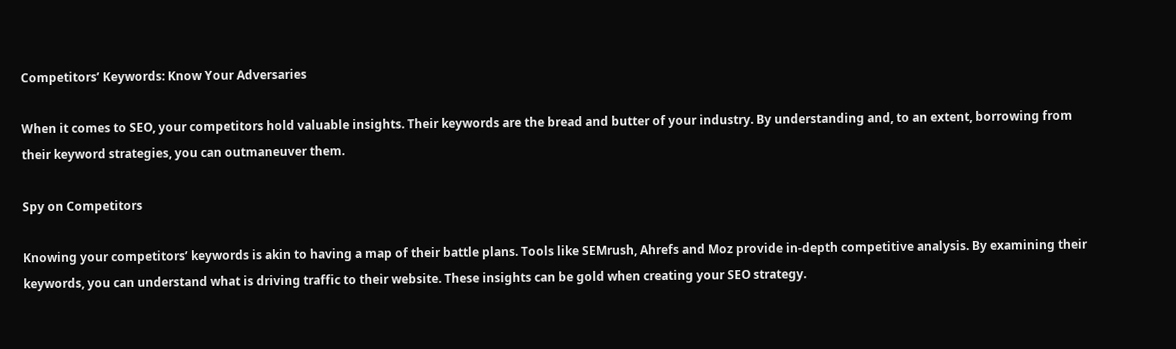Competitors’ Keywords: Know Your Adversaries

When it comes to SEO, your competitors hold valuable insights. Their keywords are the bread and butter of your industry. By understanding and, to an extent, borrowing from their keyword strategies, you can outmaneuver them.

Spy on Competitors

Knowing your competitors’ keywords is akin to having a map of their battle plans. Tools like SEMrush, Ahrefs and Moz provide in-depth competitive analysis. By examining their keywords, you can understand what is driving traffic to their website. These insights can be gold when creating your SEO strategy.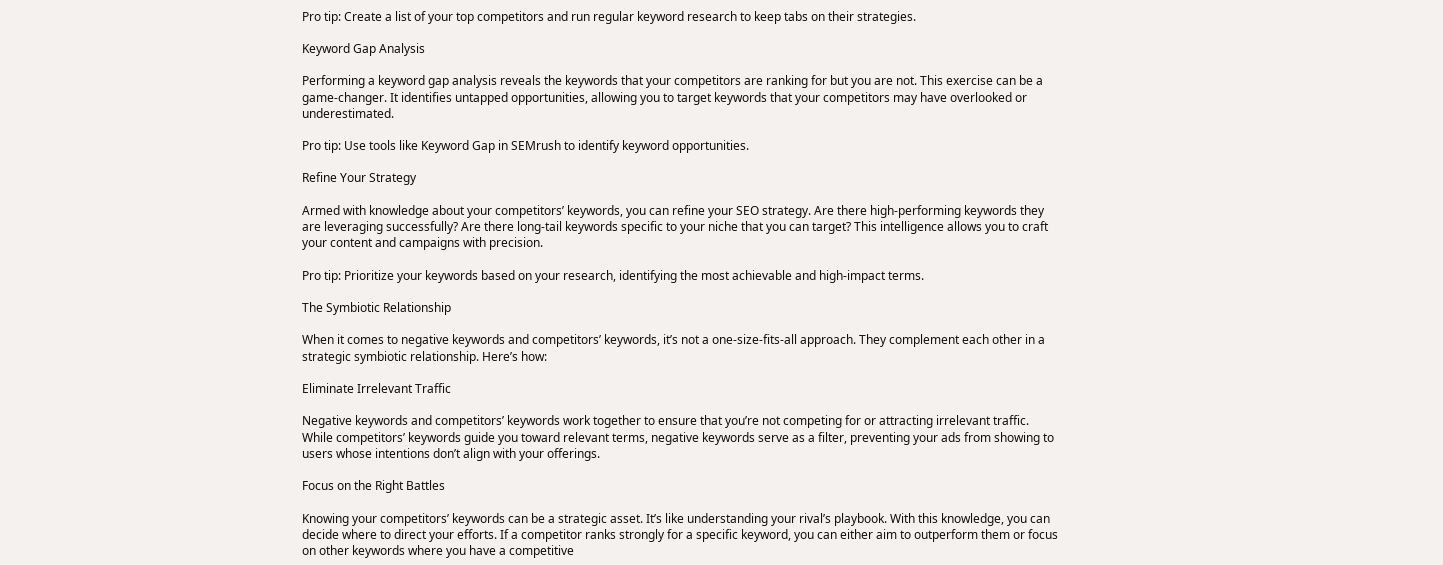Pro tip: Create a list of your top competitors and run regular keyword research to keep tabs on their strategies.

Keyword Gap Analysis

Performing a keyword gap analysis reveals the keywords that your competitors are ranking for but you are not. This exercise can be a game-changer. It identifies untapped opportunities, allowing you to target keywords that your competitors may have overlooked or underestimated.

Pro tip: Use tools like Keyword Gap in SEMrush to identify keyword opportunities.

Refine Your Strategy

Armed with knowledge about your competitors’ keywords, you can refine your SEO strategy. Are there high-performing keywords they are leveraging successfully? Are there long-tail keywords specific to your niche that you can target? This intelligence allows you to craft your content and campaigns with precision.

Pro tip: Prioritize your keywords based on your research, identifying the most achievable and high-impact terms.

The Symbiotic Relationship

When it comes to negative keywords and competitors’ keywords, it’s not a one-size-fits-all approach. They complement each other in a strategic symbiotic relationship. Here’s how:

Eliminate Irrelevant Traffic

Negative keywords and competitors’ keywords work together to ensure that you’re not competing for or attracting irrelevant traffic. While competitors’ keywords guide you toward relevant terms, negative keywords serve as a filter, preventing your ads from showing to users whose intentions don’t align with your offerings.

Focus on the Right Battles

Knowing your competitors’ keywords can be a strategic asset. It’s like understanding your rival’s playbook. With this knowledge, you can decide where to direct your efforts. If a competitor ranks strongly for a specific keyword, you can either aim to outperform them or focus on other keywords where you have a competitive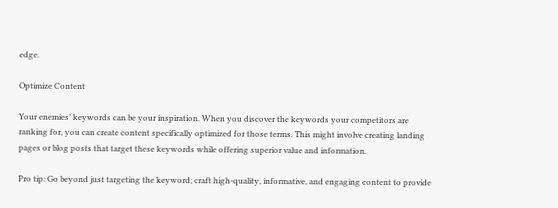edge.

Optimize Content

Your enemies’ keywords can be your inspiration. When you discover the keywords your competitors are ranking for, you can create content specifically optimized for those terms. This might involve creating landing pages or blog posts that target these keywords while offering superior value and information.

Pro tip: Go beyond just targeting the keyword; craft high-quality, informative, and engaging content to provide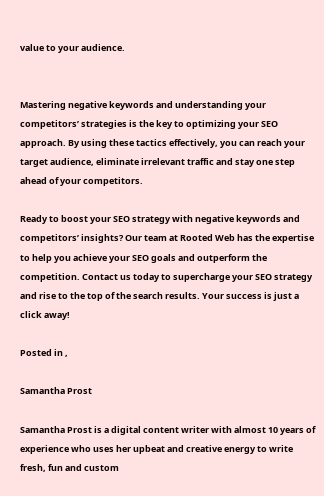value to your audience.


Mastering negative keywords and understanding your competitors’ strategies is the key to optimizing your SEO approach. By using these tactics effectively, you can reach your target audience, eliminate irrelevant traffic and stay one step ahead of your competitors.

Ready to boost your SEO strategy with negative keywords and competitors’ insights? Our team at Rooted Web has the expertise to help you achieve your SEO goals and outperform the competition. Contact us today to supercharge your SEO strategy and rise to the top of the search results. Your success is just a click away!

Posted in ,

Samantha Prost

Samantha Prost is a digital content writer with almost 10 years of experience who uses her upbeat and creative energy to write fresh, fun and custom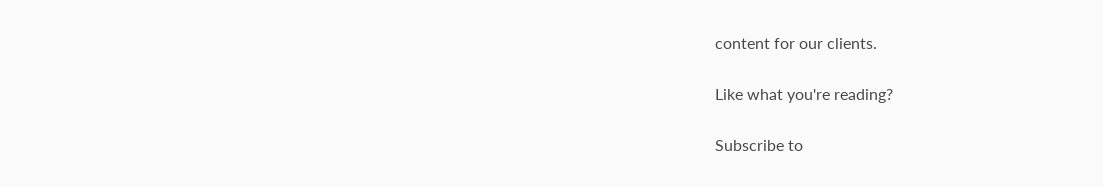content for our clients.

Like what you're reading?

Subscribe to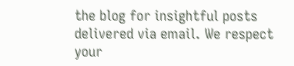the blog for insightful posts delivered via email. We respect your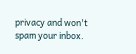privacy and won't spam your inbox.